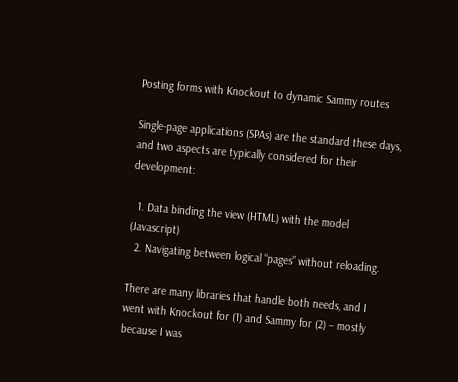Posting forms with Knockout to dynamic Sammy routes

Single-page applications (SPAs) are the standard these days, and two aspects are typically considered for their development:

  1. Data binding the view (HTML) with the model (Javascript)
  2. Navigating between logical “pages” without reloading.

There are many libraries that handle both needs, and I went with Knockout for (1) and Sammy for (2) – mostly because I was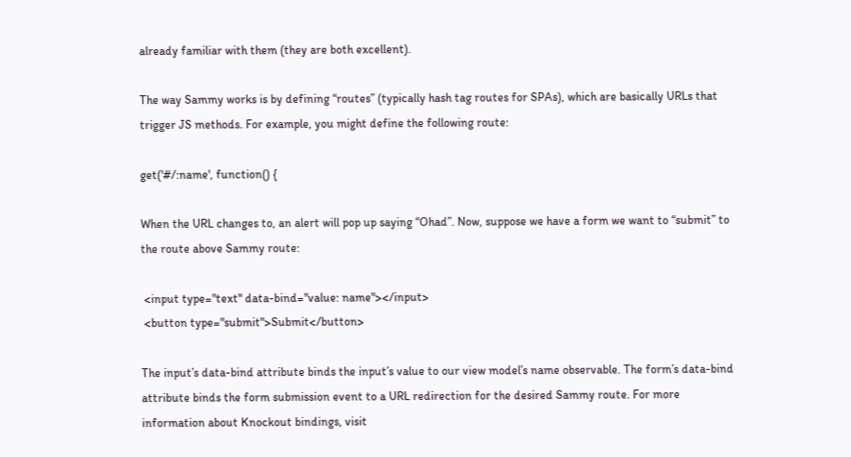already familiar with them (they are both excellent).

The way Sammy works is by defining “routes” (typically hash tag routes for SPAs), which are basically URLs that trigger JS methods. For example, you might define the following route:

get('#/:name', function() {

When the URL changes to, an alert will pop up saying “Ohad”. Now, suppose we have a form we want to “submit” to the route above Sammy route:

 <input type="text" data-bind="value: name"></input>
 <button type="submit">Submit</button>

The input’s data-bind attribute binds the input’s value to our view model’s name observable. The form’s data-bind attribute binds the form submission event to a URL redirection for the desired Sammy route. For more information about Knockout bindings, visit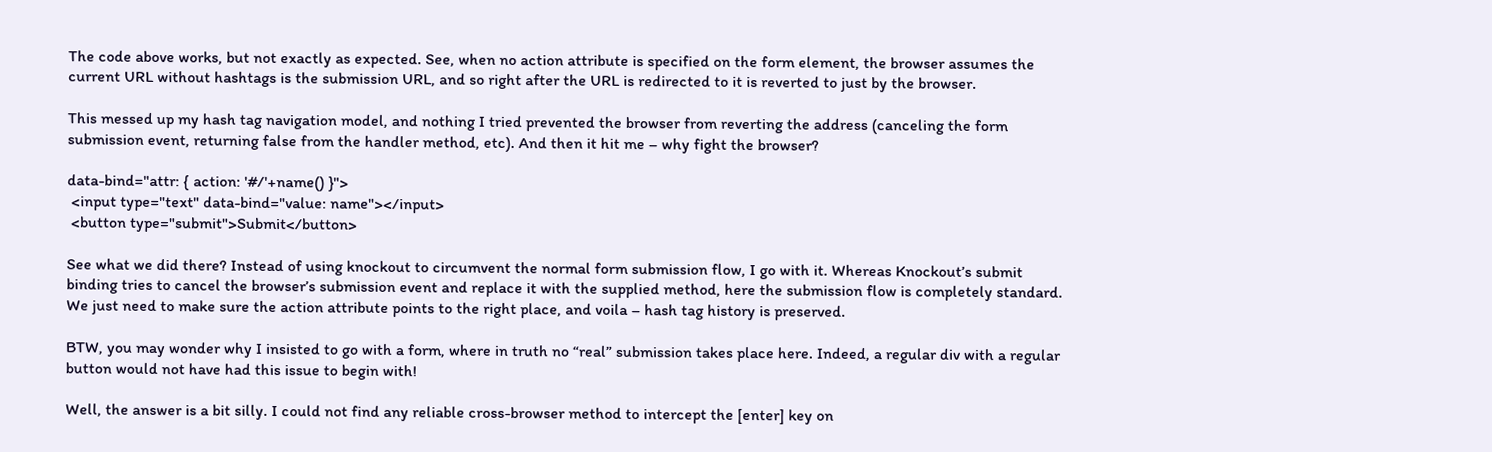The code above works, but not exactly as expected. See, when no action attribute is specified on the form element, the browser assumes the current URL without hashtags is the submission URL, and so right after the URL is redirected to it is reverted to just by the browser.

This messed up my hash tag navigation model, and nothing I tried prevented the browser from reverting the address (canceling the form submission event, returning false from the handler method, etc). And then it hit me – why fight the browser?

data-bind="attr: { action: '#/'+name() }">
 <input type="text" data-bind="value: name"></input>
 <button type="submit">Submit</button>

See what we did there? Instead of using knockout to circumvent the normal form submission flow, I go with it. Whereas Knockout’s submit binding tries to cancel the browser’s submission event and replace it with the supplied method, here the submission flow is completely standard. We just need to make sure the action attribute points to the right place, and voila – hash tag history is preserved.

BTW, you may wonder why I insisted to go with a form, where in truth no “real” submission takes place here. Indeed, a regular div with a regular button would not have had this issue to begin with!

Well, the answer is a bit silly. I could not find any reliable cross-browser method to intercept the [enter] key on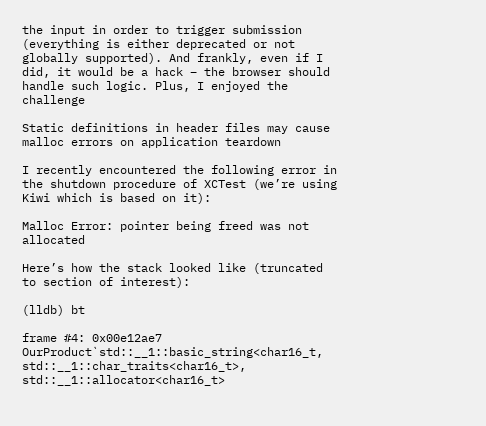the input in order to trigger submission (everything is either deprecated or not globally supported). And frankly, even if I did, it would be a hack – the browser should handle such logic. Plus, I enjoyed the challenge

Static definitions in header files may cause malloc errors on application teardown

I recently encountered the following error in the shutdown procedure of XCTest (we’re using Kiwi which is based on it):

Malloc Error: pointer being freed was not allocated

Here’s how the stack looked like (truncated to section of interest):

(lldb) bt

frame #4: 0x00e12ae7 OurProduct`std::__1::basic_string<char16_t, std::__1::char_traits<char16_t>, std::__1::allocator<char16_t>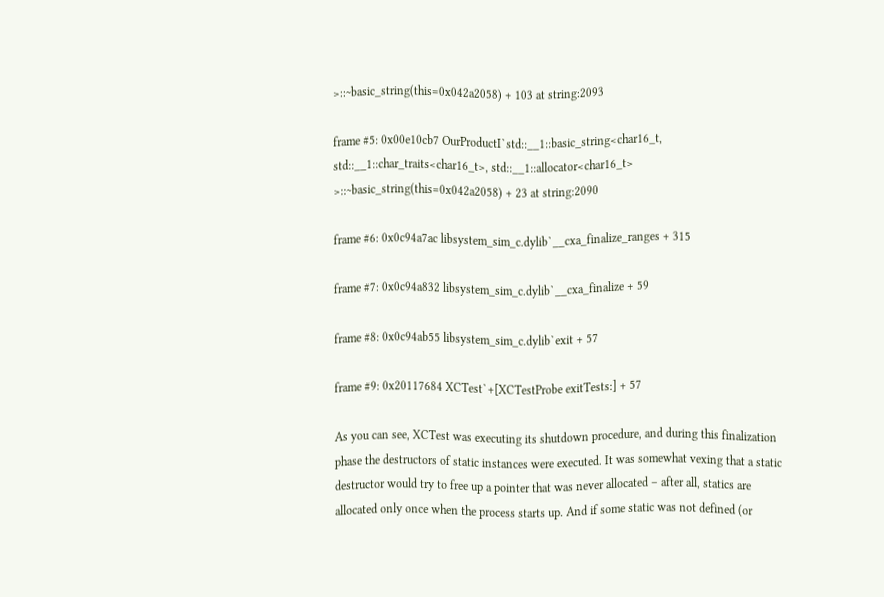>::~basic_string(this=0x042a2058) + 103 at string:2093

frame #5: 0x00e10cb7 OurProductI`std::__1::basic_string<char16_t, std::__1::char_traits<char16_t>, std::__1::allocator<char16_t> >::~basic_string(this=0x042a2058) + 23 at string:2090

frame #6: 0x0c94a7ac libsystem_sim_c.dylib`__cxa_finalize_ranges + 315

frame #7: 0x0c94a832 libsystem_sim_c.dylib`__cxa_finalize + 59

frame #8: 0x0c94ab55 libsystem_sim_c.dylib`exit + 57

frame #9: 0x20117684 XCTest`+[XCTestProbe exitTests:] + 57

As you can see, XCTest was executing its shutdown procedure, and during this finalization phase the destructors of static instances were executed. It was somewhat vexing that a static destructor would try to free up a pointer that was never allocated – after all, statics are allocated only once when the process starts up. And if some static was not defined (or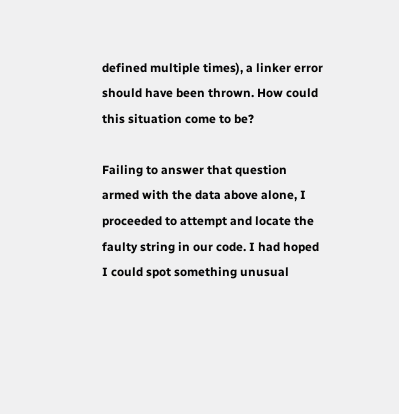defined multiple times), a linker error should have been thrown. How could this situation come to be?

Failing to answer that question armed with the data above alone, I proceeded to attempt and locate the faulty string in our code. I had hoped I could spot something unusual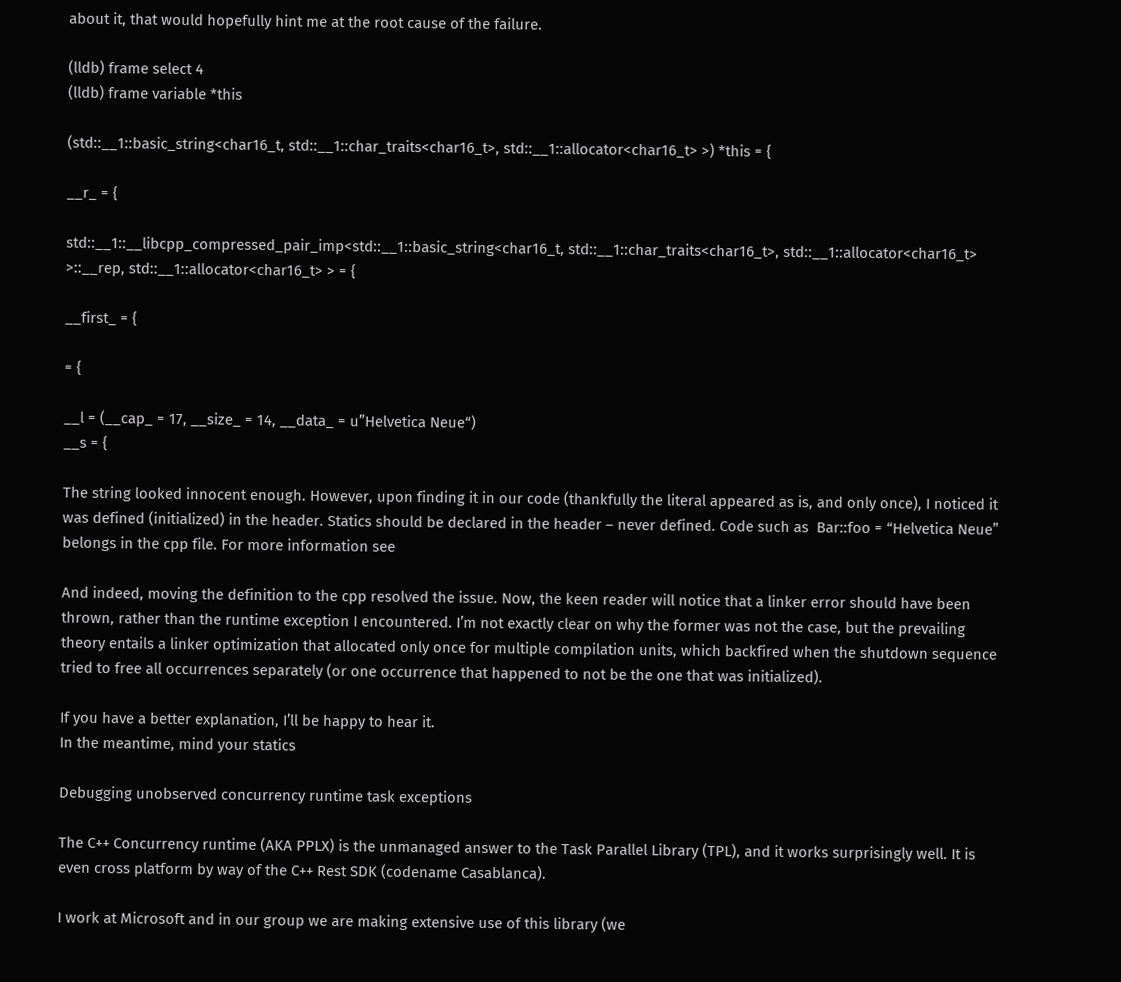about it, that would hopefully hint me at the root cause of the failure.

(lldb) frame select 4
(lldb) frame variable *this

(std::__1::basic_string<char16_t, std::__1::char_traits<char16_t>, std::__1::allocator<char16_t> >) *this = {

__r_ = {

std::__1::__libcpp_compressed_pair_imp<std::__1::basic_string<char16_t, std::__1::char_traits<char16_t>, std::__1::allocator<char16_t> >::__rep, std::__1::allocator<char16_t> > = {

__first_ = {

= {

__l = (__cap_ = 17, __size_ = 14, __data_ = u”Helvetica Neue“)
__s = {

The string looked innocent enough. However, upon finding it in our code (thankfully the literal appeared as is, and only once), I noticed it was defined (initialized) in the header. Statics should be declared in the header – never defined. Code such as  Bar::foo = “Helvetica Neue” belongs in the cpp file. For more information see

And indeed, moving the definition to the cpp resolved the issue. Now, the keen reader will notice that a linker error should have been thrown, rather than the runtime exception I encountered. I’m not exactly clear on why the former was not the case, but the prevailing theory entails a linker optimization that allocated only once for multiple compilation units, which backfired when the shutdown sequence tried to free all occurrences separately (or one occurrence that happened to not be the one that was initialized).

If you have a better explanation, I’ll be happy to hear it.
In the meantime, mind your statics

Debugging unobserved concurrency runtime task exceptions

The C++ Concurrency runtime (AKA PPLX) is the unmanaged answer to the Task Parallel Library (TPL), and it works surprisingly well. It is even cross platform by way of the C++ Rest SDK (codename Casablanca).

I work at Microsoft and in our group we are making extensive use of this library (we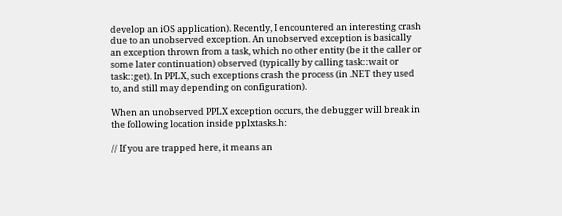develop an iOS application). Recently, I encountered an interesting crash due to an unobserved exception. An unobserved exception is basically an exception thrown from a task, which no other entity (be it the caller or some later continuation) observed (typically by calling task::wait or task::get). In PPLX, such exceptions crash the process (in .NET they used to, and still may depending on configuration).

When an unobserved PPLX exception occurs, the debugger will break in the following location inside pplxtasks.h:

// If you are trapped here, it means an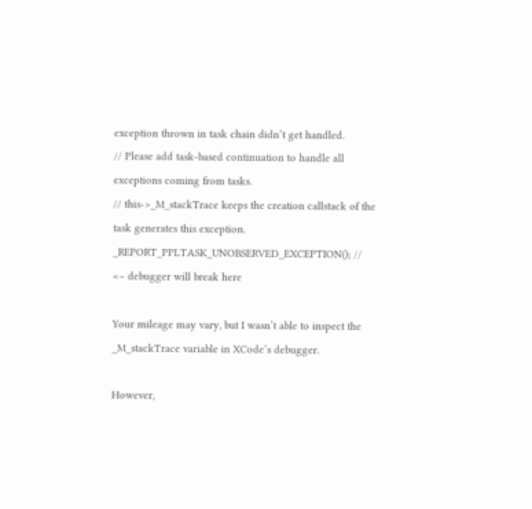exception thrown in task chain didn’t get handled.
// Please add task-based continuation to handle all exceptions coming from tasks.
// this->_M_stackTrace keeps the creation callstack of the task generates this exception.
_REPORT_PPLTASK_UNOBSERVED_EXCEPTION(); // <– debugger will break here

Your mileage may vary, but I wasn’t able to inspect the _M_stackTrace variable in XCode’s debugger.

However,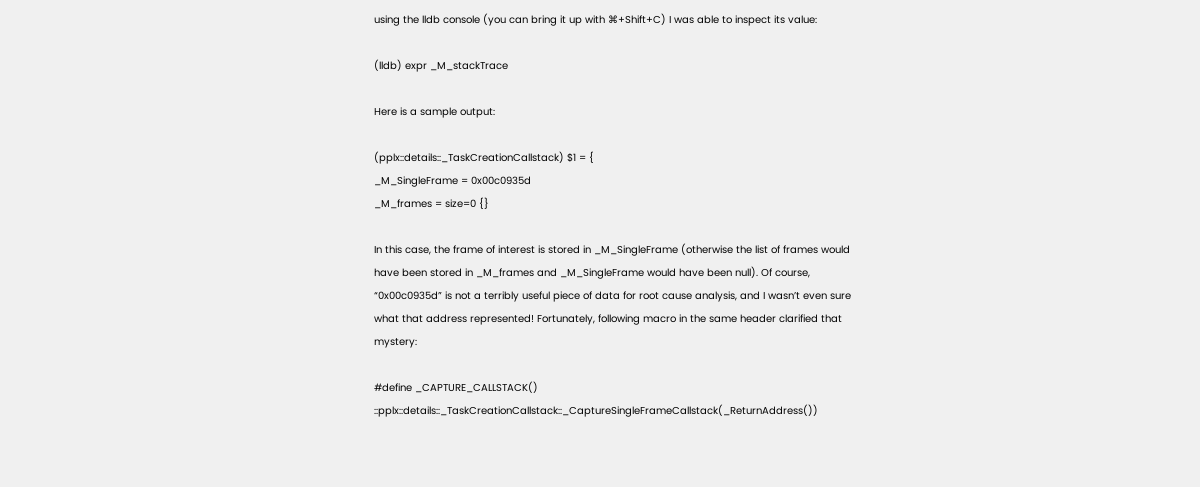using the lldb console (you can bring it up with ⌘+Shift+C) I was able to inspect its value:

(lldb) expr _M_stackTrace

Here is a sample output:

(pplx::details::_TaskCreationCallstack) $1 = {
_M_SingleFrame = 0x00c0935d
_M_frames = size=0 {}

In this case, the frame of interest is stored in _M_SingleFrame (otherwise the list of frames would have been stored in _M_frames and _M_SingleFrame would have been null). Of course, “0x00c0935d” is not a terribly useful piece of data for root cause analysis, and I wasn’t even sure what that address represented! Fortunately, following macro in the same header clarified that mystery:

#define _CAPTURE_CALLSTACK() ::pplx::details::_TaskCreationCallstack::_CaptureSingleFrameCallstack(_ReturnAddress())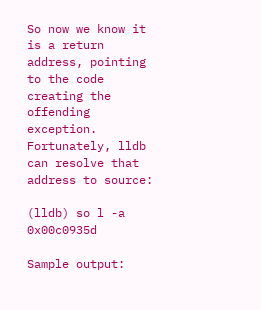So now we know it is a return address, pointing to the code creating the offending exception. Fortunately, lldb can resolve that address to source:

(lldb) so l -a 0x00c0935d

Sample output: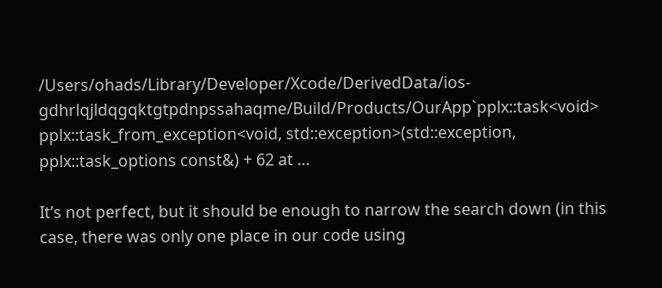/Users/ohads/Library/Developer/Xcode/DerivedData/ios-gdhrlqjldqgqktgtpdnpssahaqme/Build/Products/OurApp`pplx::task<void> pplx::task_from_exception<void, std::exception>(std::exception, pplx::task_options const&) + 62 at …

It’s not perfect, but it should be enough to narrow the search down (in this case, there was only one place in our code using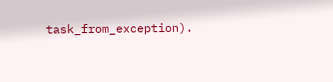task_from_exception).